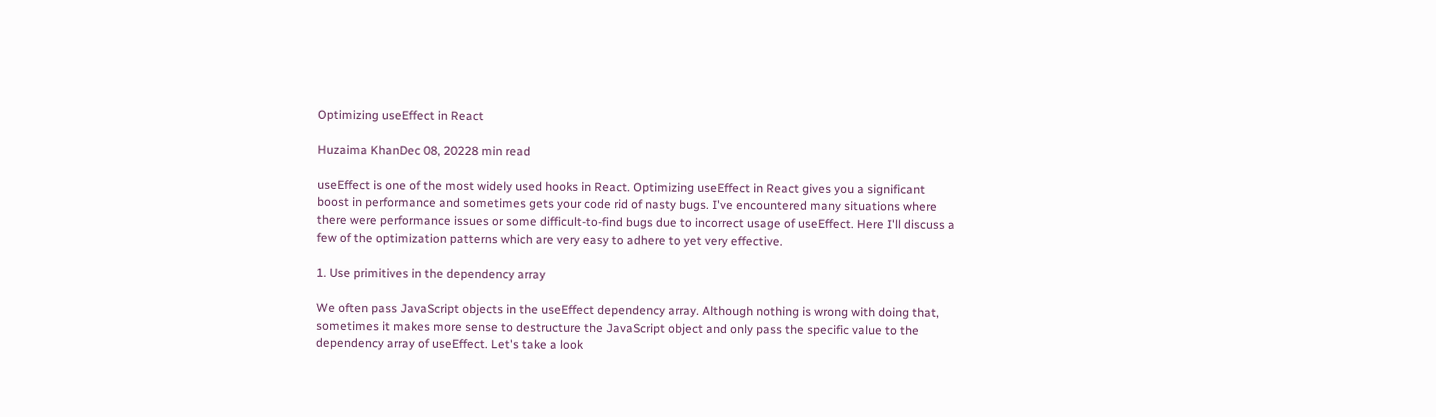Optimizing useEffect in React

Huzaima KhanDec 08, 20228 min read

useEffect is one of the most widely used hooks in React. Optimizing useEffect in React gives you a significant boost in performance and sometimes gets your code rid of nasty bugs. I've encountered many situations where there were performance issues or some difficult-to-find bugs due to incorrect usage of useEffect. Here I'll discuss a few of the optimization patterns which are very easy to adhere to yet very effective.

1. Use primitives in the dependency array

We often pass JavaScript objects in the useEffect dependency array. Although nothing is wrong with doing that, sometimes it makes more sense to destructure the JavaScript object and only pass the specific value to the dependency array of useEffect. Let's take a look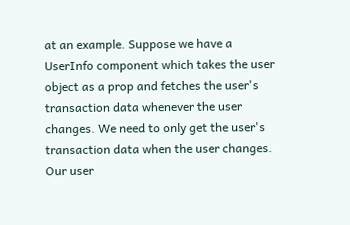at an example. Suppose we have a UserInfo component which takes the user object as a prop and fetches the user's transaction data whenever the user changes. We need to only get the user's transaction data when the user changes. Our user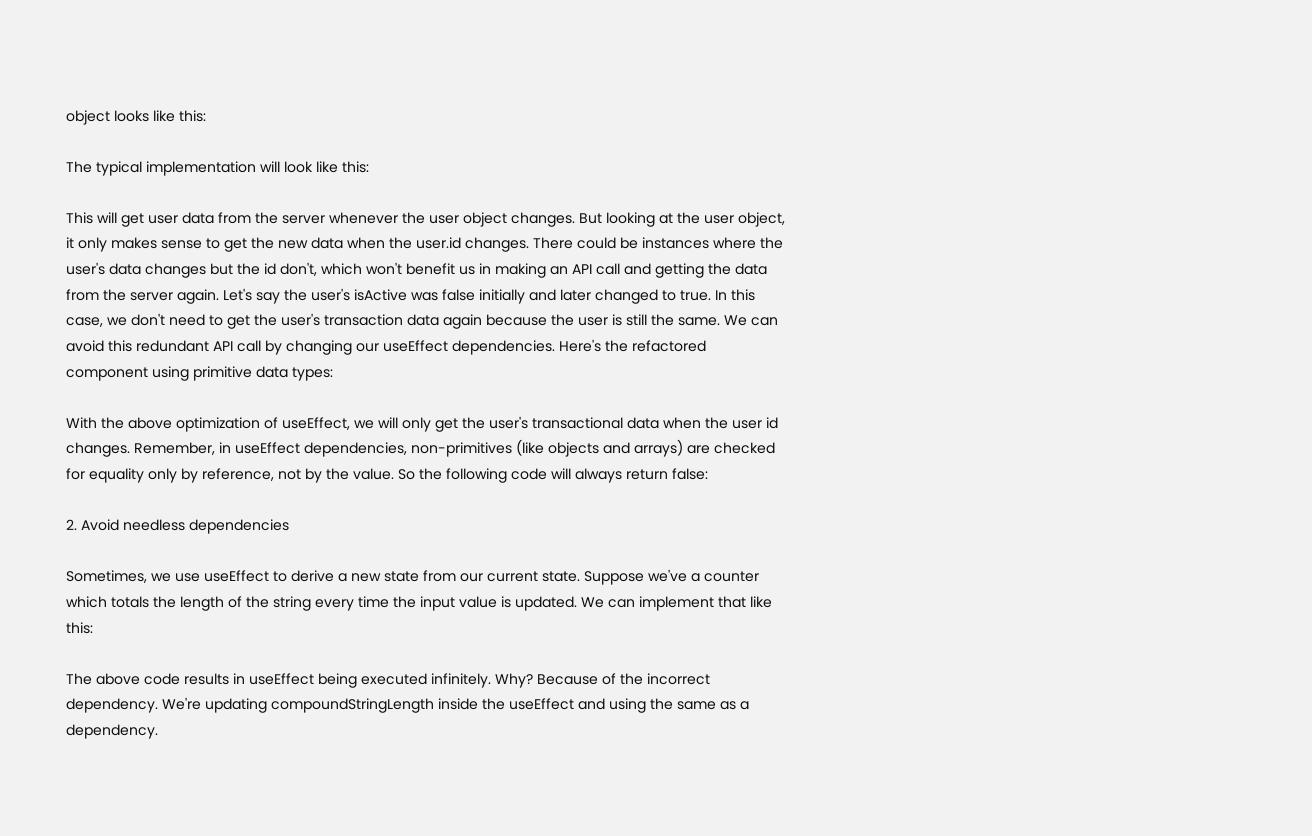object looks like this:

The typical implementation will look like this:

This will get user data from the server whenever the user object changes. But looking at the user object, it only makes sense to get the new data when the user.id changes. There could be instances where the user's data changes but the id don't, which won't benefit us in making an API call and getting the data from the server again. Let's say the user's isActive was false initially and later changed to true. In this case, we don't need to get the user's transaction data again because the user is still the same. We can avoid this redundant API call by changing our useEffect dependencies. Here's the refactored component using primitive data types:

With the above optimization of useEffect, we will only get the user's transactional data when the user id changes. Remember, in useEffect dependencies, non-primitives (like objects and arrays) are checked for equality only by reference, not by the value. So the following code will always return false:

2. Avoid needless dependencies

Sometimes, we use useEffect to derive a new state from our current state. Suppose we've a counter which totals the length of the string every time the input value is updated. We can implement that like this:

The above code results in useEffect being executed infinitely. Why? Because of the incorrect dependency. We're updating compoundStringLength inside the useEffect and using the same as a dependency.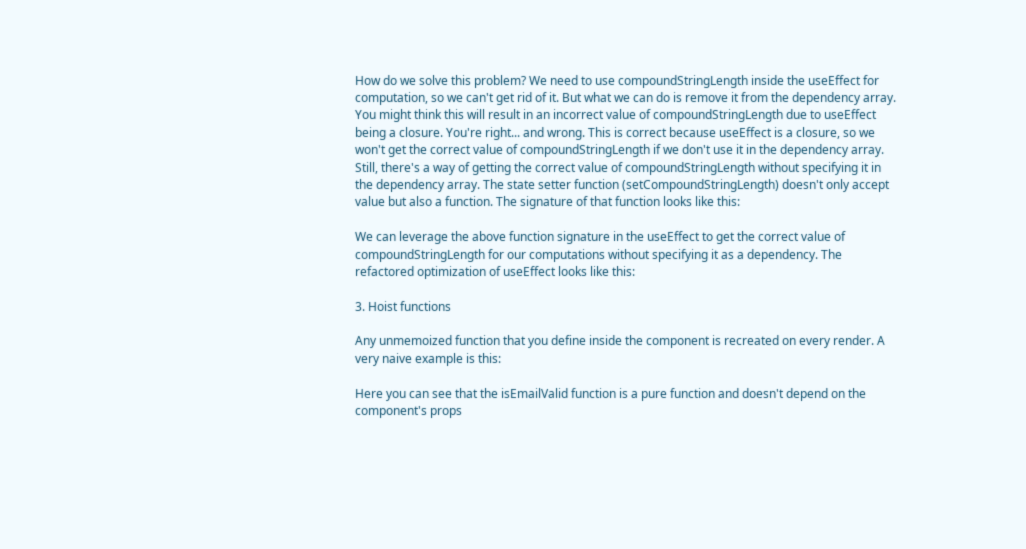How do we solve this problem? We need to use compoundStringLength inside the useEffect for computation, so we can't get rid of it. But what we can do is remove it from the dependency array. You might think this will result in an incorrect value of compoundStringLength due to useEffect being a closure. You're right... and wrong. This is correct because useEffect is a closure, so we won't get the correct value of compoundStringLength if we don't use it in the dependency array. Still, there's a way of getting the correct value of compoundStringLength without specifying it in the dependency array. The state setter function (setCompoundStringLength) doesn't only accept value but also a function. The signature of that function looks like this:

We can leverage the above function signature in the useEffect to get the correct value of compoundStringLength for our computations without specifying it as a dependency. The refactored optimization of useEffect looks like this:

3. Hoist functions

Any unmemoized function that you define inside the component is recreated on every render. A very naive example is this:

Here you can see that the isEmailValid function is a pure function and doesn't depend on the component's props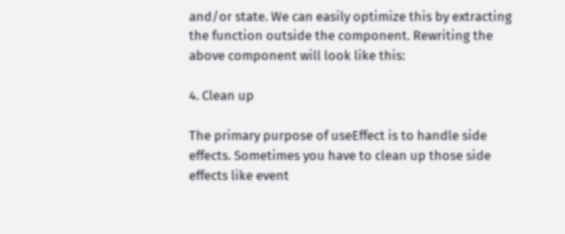and/or state. We can easily optimize this by extracting the function outside the component. Rewriting the above component will look like this:

4. Clean up

The primary purpose of useEffect is to handle side effects. Sometimes you have to clean up those side effects like event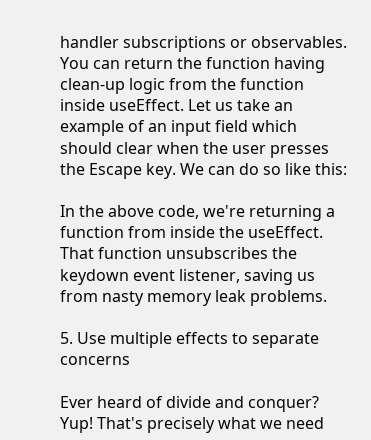handler subscriptions or observables. You can return the function having clean-up logic from the function inside useEffect. Let us take an example of an input field which should clear when the user presses the Escape key. We can do so like this:

In the above code, we're returning a function from inside the useEffect. That function unsubscribes the keydown event listener, saving us from nasty memory leak problems.

5. Use multiple effects to separate concerns

Ever heard of divide and conquer? Yup! That's precisely what we need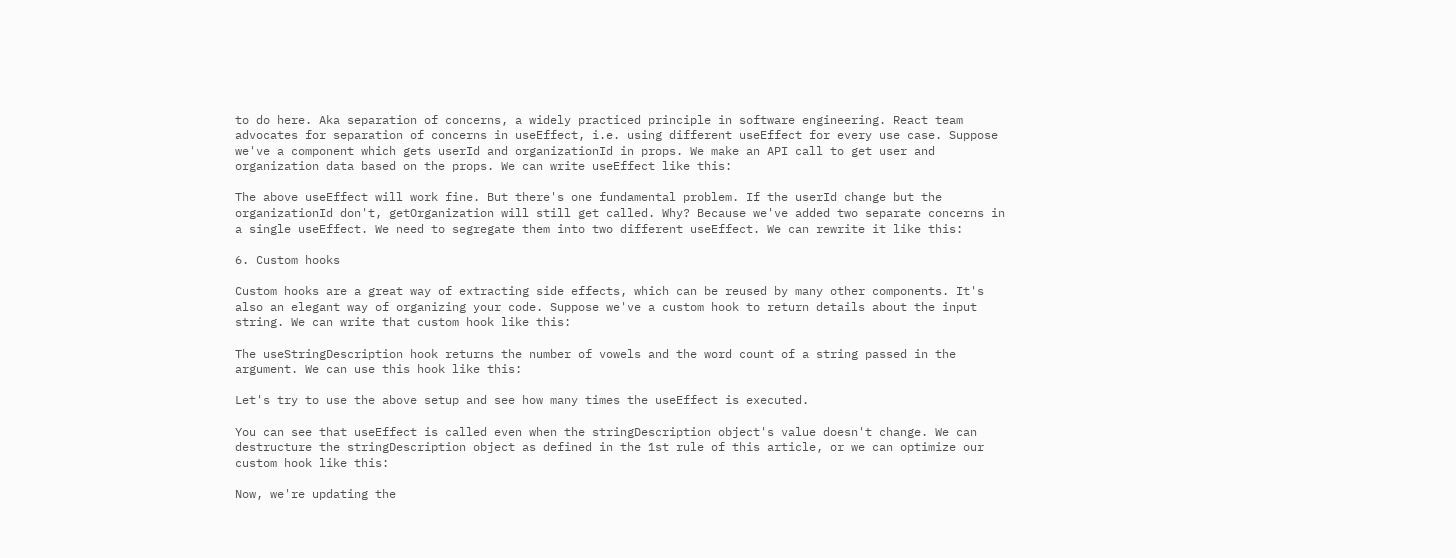to do here. Aka separation of concerns, a widely practiced principle in software engineering. React team advocates for separation of concerns in useEffect, i.e. using different useEffect for every use case. Suppose we've a component which gets userId and organizationId in props. We make an API call to get user and organization data based on the props. We can write useEffect like this:

The above useEffect will work fine. But there's one fundamental problem. If the userId change but the organizationId don't, getOrganization will still get called. Why? Because we've added two separate concerns in a single useEffect. We need to segregate them into two different useEffect. We can rewrite it like this:

6. Custom hooks

Custom hooks are a great way of extracting side effects, which can be reused by many other components. It's also an elegant way of organizing your code. Suppose we've a custom hook to return details about the input string. We can write that custom hook like this:

The useStringDescription hook returns the number of vowels and the word count of a string passed in the argument. We can use this hook like this:

Let's try to use the above setup and see how many times the useEffect is executed.

You can see that useEffect is called even when the stringDescription object's value doesn't change. We can destructure the stringDescription object as defined in the 1st rule of this article, or we can optimize our custom hook like this:

Now, we're updating the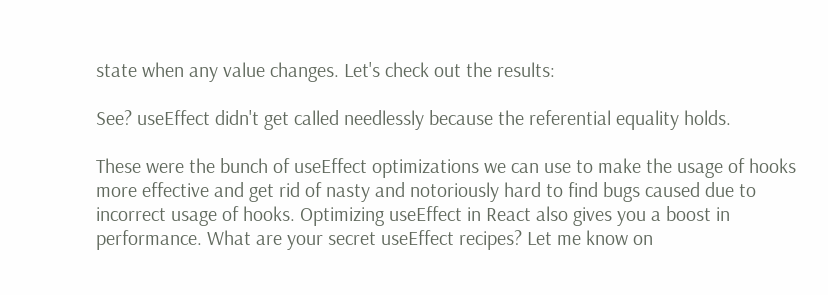state when any value changes. Let's check out the results:

See? useEffect didn't get called needlessly because the referential equality holds.

These were the bunch of useEffect optimizations we can use to make the usage of hooks more effective and get rid of nasty and notoriously hard to find bugs caused due to incorrect usage of hooks. Optimizing useEffect in React also gives you a boost in performance. What are your secret useEffect recipes? Let me know on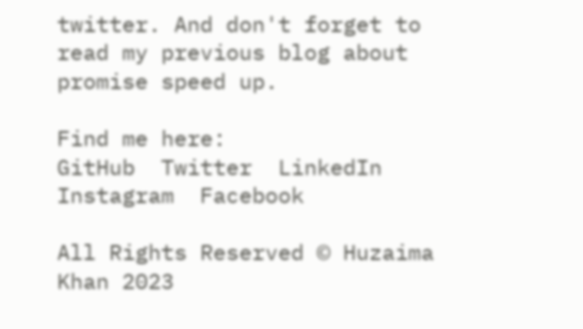twitter. And don't forget to read my previous blog about promise speed up.

Find me here:
GitHub  Twitter  LinkedIn  Instagram  Facebook

All Rights Reserved © Huzaima Khan 2023